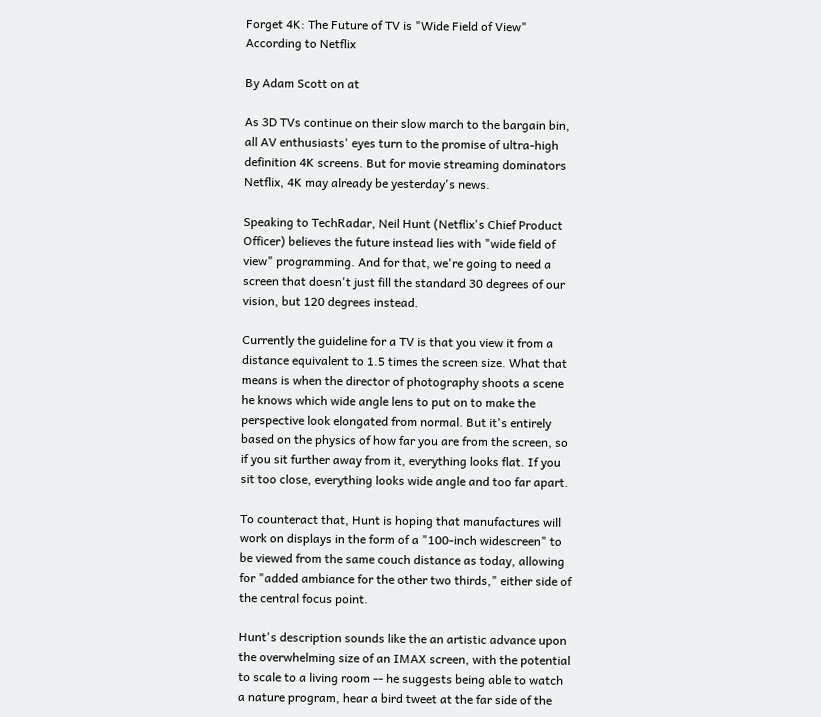Forget 4K: The Future of TV is "Wide Field of View" According to Netflix

By Adam Scott on at

As 3D TVs continue on their slow march to the bargain bin, all AV enthusiasts' eyes turn to the promise of ultra-high definition 4K screens. But for movie streaming dominators Netflix, 4K may already be yesterday's news.

Speaking to TechRadar, Neil Hunt (Netflix's Chief Product Officer) believes the future instead lies with "wide field of view" programming. And for that, we're going to need a screen that doesn't just fill the standard 30 degrees of our vision, but 120 degrees instead.

Currently the guideline for a TV is that you view it from a distance equivalent to 1.5 times the screen size. What that means is when the director of photography shoots a scene he knows which wide angle lens to put on to make the perspective look elongated from normal. But it's entirely based on the physics of how far you are from the screen, so if you sit further away from it, everything looks flat. If you sit too close, everything looks wide angle and too far apart.

To counteract that, Hunt is hoping that manufactures will work on displays in the form of a "100-inch widescreen" to be viewed from the same couch distance as today, allowing for "added ambiance for the other two thirds," either side of the central focus point.

Hunt's description sounds like the an artistic advance upon the overwhelming size of an IMAX screen, with the potential to scale to a living room -- he suggests being able to watch a nature program, hear a bird tweet at the far side of the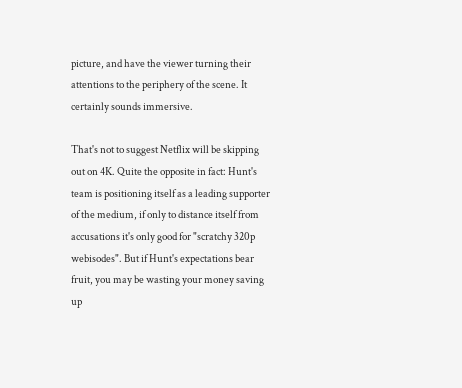picture, and have the viewer turning their attentions to the periphery of the scene. It certainly sounds immersive.

That's not to suggest Netflix will be skipping out on 4K. Quite the opposite in fact: Hunt's team is positioning itself as a leading supporter of the medium, if only to distance itself from accusations it's only good for "scratchy 320p webisodes". But if Hunt's expectations bear fruit, you may be wasting your money saving up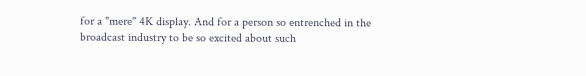for a "mere" 4K display. And for a person so entrenched in the broadcast industry to be so excited about such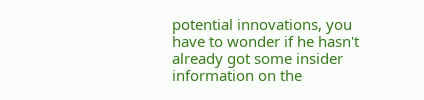potential innovations, you have to wonder if he hasn't already got some insider information on the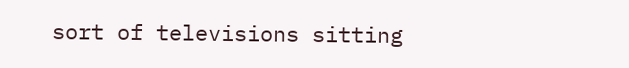sort of televisions sitting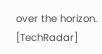over the horizon. [TechRadar]